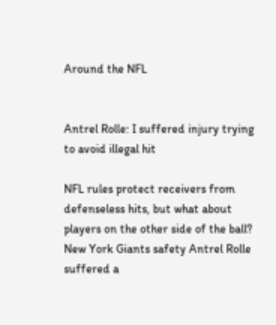Around the NFL


Antrel Rolle: I suffered injury trying to avoid illegal hit

NFL rules protect receivers from defenseless hits, but what about players on the other side of the ball? New York Giants safety Antrel Rolle suffered a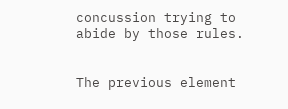concussion trying to abide by those rules.


The previous element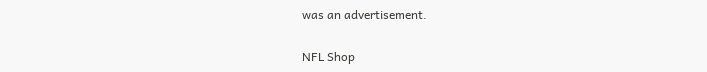was an advertisement.

NFL Shop